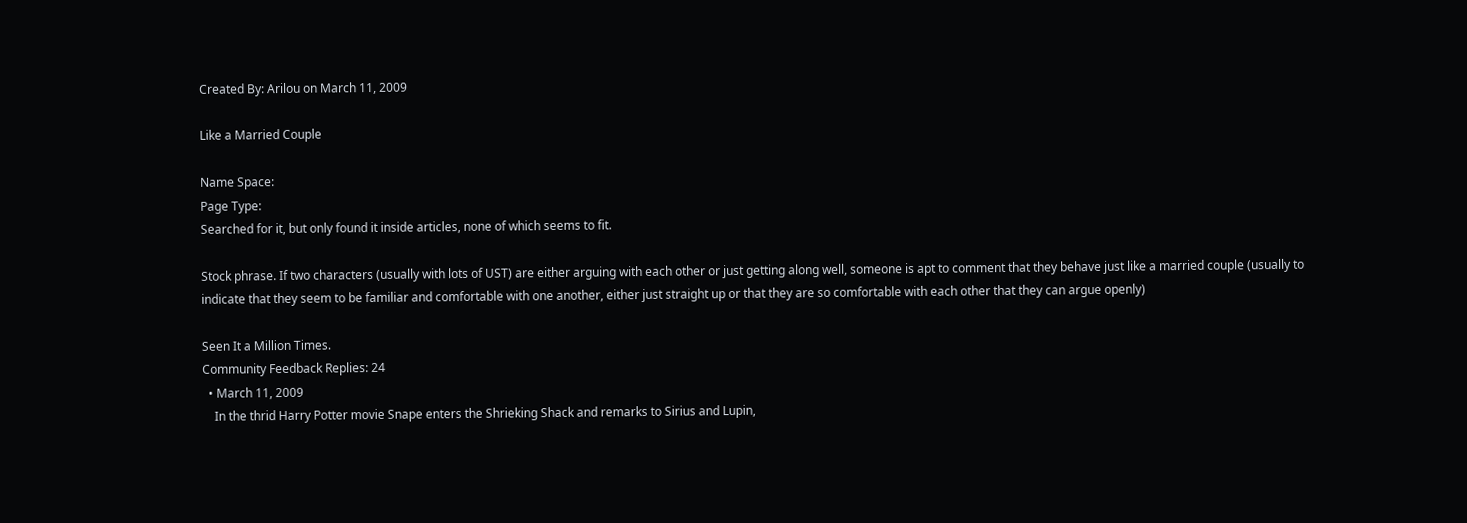Created By: Arilou on March 11, 2009

Like a Married Couple

Name Space:
Page Type:
Searched for it, but only found it inside articles, none of which seems to fit.

Stock phrase. If two characters (usually with lots of UST) are either arguing with each other or just getting along well, someone is apt to comment that they behave just like a married couple (usually to indicate that they seem to be familiar and comfortable with one another, either just straight up or that they are so comfortable with each other that they can argue openly)

Seen It a Million Times.
Community Feedback Replies: 24
  • March 11, 2009
    In the thrid Harry Potter movie Snape enters the Shrieking Shack and remarks to Sirius and Lupin,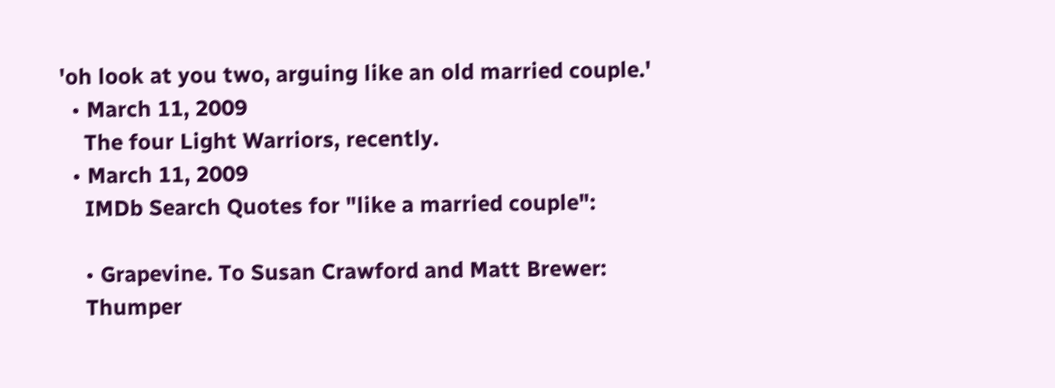'oh look at you two, arguing like an old married couple.'
  • March 11, 2009
    The four Light Warriors, recently.
  • March 11, 2009
    IMDb Search Quotes for "like a married couple":

    • Grapevine. To Susan Crawford and Matt Brewer:
    Thumper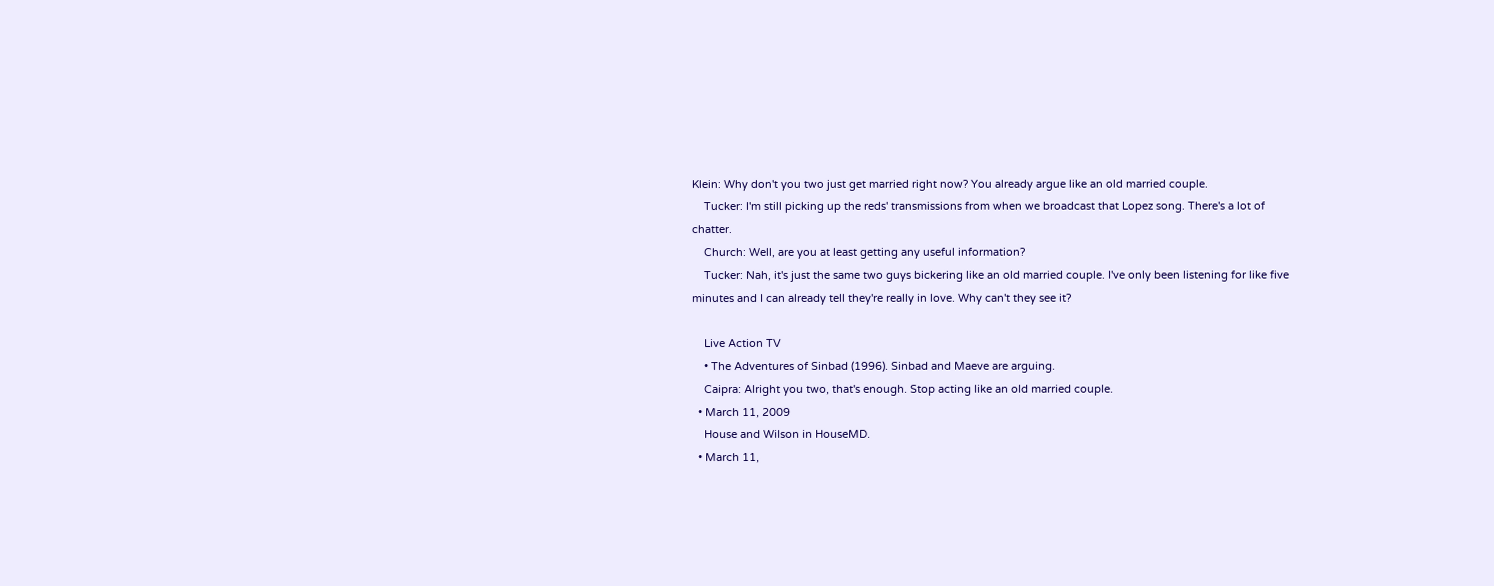Klein: Why don't you two just get married right now? You already argue like an old married couple.
    Tucker: I'm still picking up the reds' transmissions from when we broadcast that Lopez song. There's a lot of chatter.
    Church: Well, are you at least getting any useful information?
    Tucker: Nah, it's just the same two guys bickering like an old married couple. I've only been listening for like five minutes and I can already tell they're really in love. Why can't they see it?

    Live Action TV
    • The Adventures of Sinbad (1996). Sinbad and Maeve are arguing.
    Caipra: Alright you two, that's enough. Stop acting like an old married couple.
  • March 11, 2009
    House and Wilson in HouseMD.
  • March 11,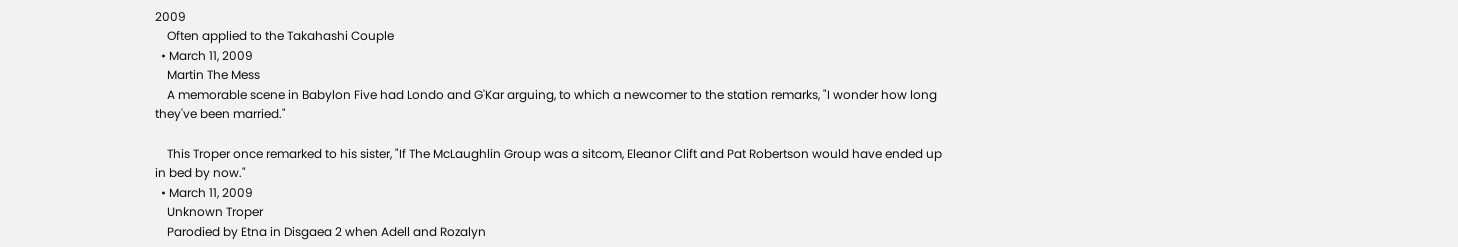2009
    Often applied to the Takahashi Couple
  • March 11, 2009
    Martin The Mess
    A memorable scene in Babylon Five had Londo and G'Kar arguing, to which a newcomer to the station remarks, "I wonder how long they've been married."

    This Troper once remarked to his sister, "If The McLaughlin Group was a sitcom, Eleanor Clift and Pat Robertson would have ended up in bed by now."
  • March 11, 2009
    Unknown Troper
    Parodied by Etna in Disgaea 2 when Adell and Rozalyn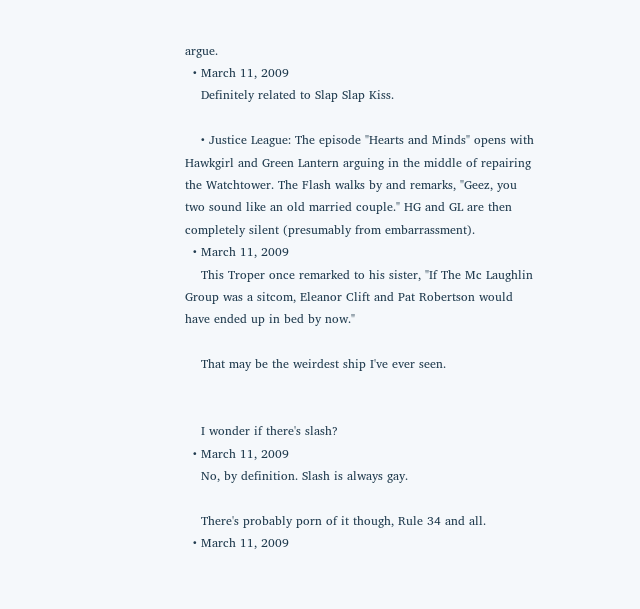argue.
  • March 11, 2009
    Definitely related to Slap Slap Kiss.

    • Justice League: The episode "Hearts and Minds" opens with Hawkgirl and Green Lantern arguing in the middle of repairing the Watchtower. The Flash walks by and remarks, "Geez, you two sound like an old married couple." HG and GL are then completely silent (presumably from embarrassment).
  • March 11, 2009
    This Troper once remarked to his sister, "If The Mc Laughlin Group was a sitcom, Eleanor Clift and Pat Robertson would have ended up in bed by now."

    That may be the weirdest ship I've ever seen.


    I wonder if there's slash?
  • March 11, 2009
    No, by definition. Slash is always gay.

    There's probably porn of it though, Rule 34 and all.
  • March 11, 2009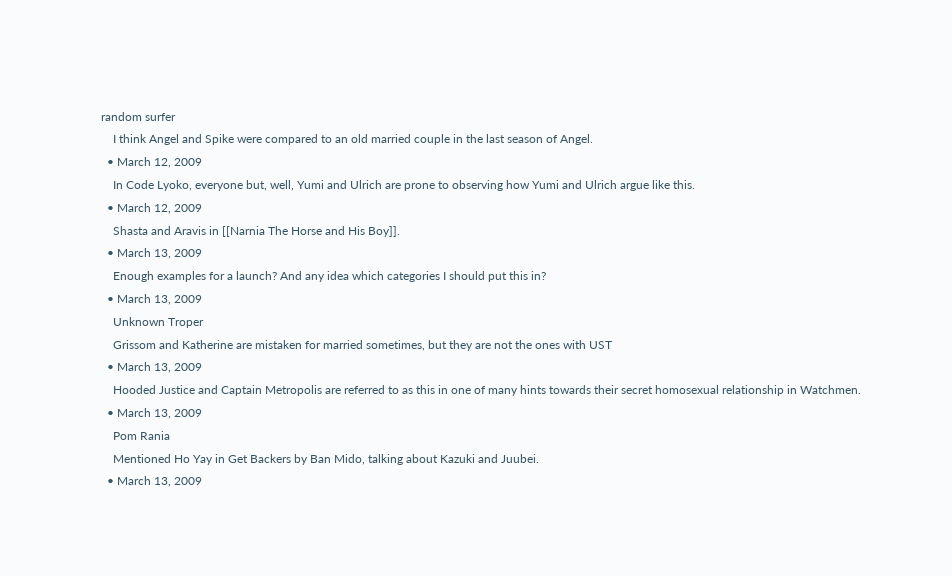random surfer
    I think Angel and Spike were compared to an old married couple in the last season of Angel.
  • March 12, 2009
    In Code Lyoko, everyone but, well, Yumi and Ulrich are prone to observing how Yumi and Ulrich argue like this.
  • March 12, 2009
    Shasta and Aravis in [[Narnia The Horse and His Boy]].
  • March 13, 2009
    Enough examples for a launch? And any idea which categories I should put this in?
  • March 13, 2009
    Unknown Troper
    Grissom and Katherine are mistaken for married sometimes, but they are not the ones with UST
  • March 13, 2009
    Hooded Justice and Captain Metropolis are referred to as this in one of many hints towards their secret homosexual relationship in Watchmen.
  • March 13, 2009
    Pom Rania
    Mentioned Ho Yay in Get Backers by Ban Mido, talking about Kazuki and Juubei.
  • March 13, 2009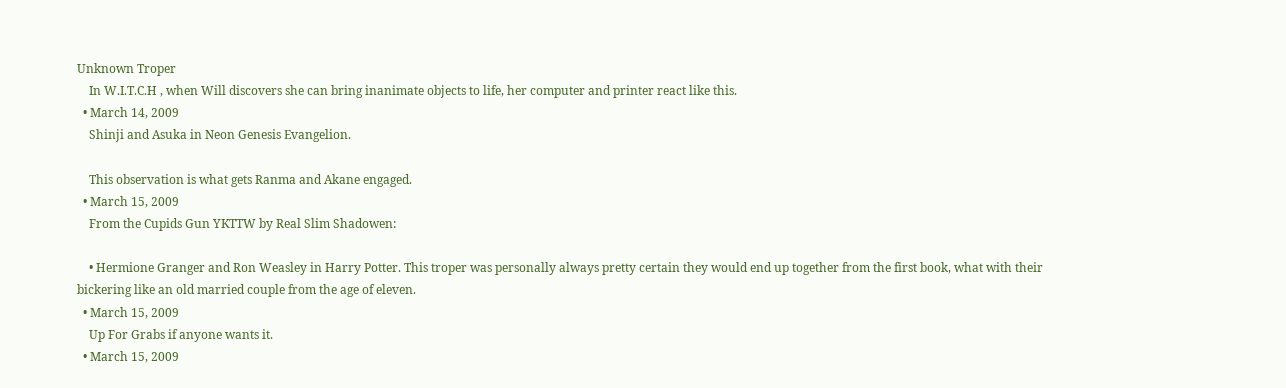Unknown Troper
    In W.I.T.C.H , when Will discovers she can bring inanimate objects to life, her computer and printer react like this.
  • March 14, 2009
    Shinji and Asuka in Neon Genesis Evangelion.

    This observation is what gets Ranma and Akane engaged.
  • March 15, 2009
    From the Cupids Gun YKTTW by Real Slim Shadowen:

    • Hermione Granger and Ron Weasley in Harry Potter. This troper was personally always pretty certain they would end up together from the first book, what with their bickering like an old married couple from the age of eleven.
  • March 15, 2009
    Up For Grabs if anyone wants it.
  • March 15, 2009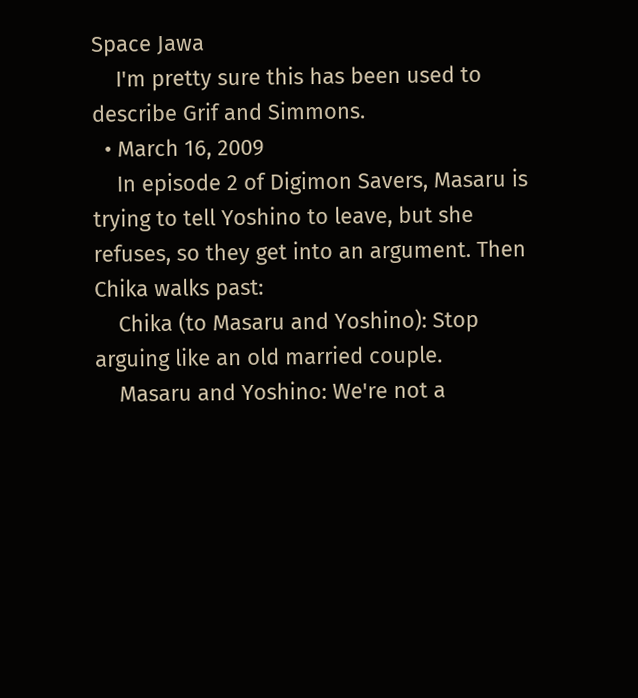Space Jawa
    I'm pretty sure this has been used to describe Grif and Simmons.
  • March 16, 2009
    In episode 2 of Digimon Savers, Masaru is trying to tell Yoshino to leave, but she refuses, so they get into an argument. Then Chika walks past:
    Chika (to Masaru and Yoshino): Stop arguing like an old married couple.
    Masaru and Yoshino: We're not a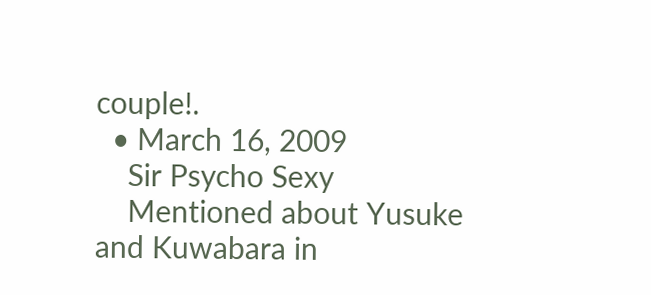couple!.
  • March 16, 2009
    Sir Psycho Sexy
    Mentioned about Yusuke and Kuwabara in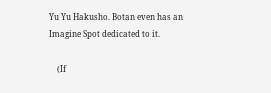Yu Yu Hakusho. Botan even has an Imagine Spot dedicated to it.

    (If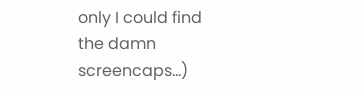only I could find the damn screencaps...)